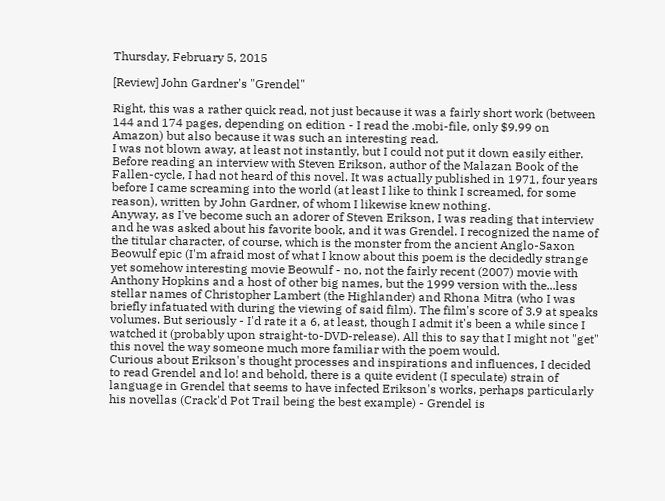Thursday, February 5, 2015

[Review] John Gardner's "Grendel"

Right, this was a rather quick read, not just because it was a fairly short work (between 144 and 174 pages, depending on edition - I read the .mobi-file, only $9.99 on Amazon) but also because it was such an interesting read.
I was not blown away, at least not instantly, but I could not put it down easily either.
Before reading an interview with Steven Erikson, author of the Malazan Book of the Fallen-cycle, I had not heard of this novel. It was actually published in 1971, four years before I came screaming into the world (at least I like to think I screamed, for some reason), written by John Gardner, of whom I likewise knew nothing.
Anyway, as I've become such an adorer of Steven Erikson, I was reading that interview and he was asked about his favorite book, and it was Grendel. I recognized the name of the titular character, of course, which is the monster from the ancient Anglo-Saxon Beowulf epic (I'm afraid most of what I know about this poem is the decidedly strange yet somehow interesting movie Beowulf - no, not the fairly recent (2007) movie with Anthony Hopkins and a host of other big names, but the 1999 version with the...less stellar names of Christopher Lambert (the Highlander) and Rhona Mitra (who I was briefly infatuated with during the viewing of said film). The film's score of 3.9 at speaks volumes. But seriously - I'd rate it a 6, at least, though I admit it's been a while since I watched it (probably upon straight-to-DVD-release). All this to say that I might not "get" this novel the way someone much more familiar with the poem would.
Curious about Erikson's thought processes and inspirations and influences, I decided to read Grendel and lo! and behold, there is a quite evident (I speculate) strain of language in Grendel that seems to have infected Erikson's works, perhaps particularly his novellas (Crack'd Pot Trail being the best example) - Grendel is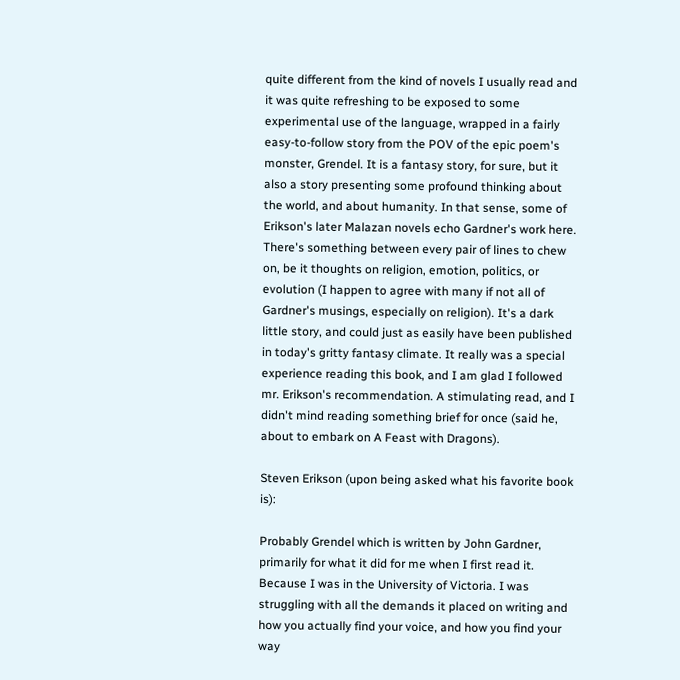quite different from the kind of novels I usually read and it was quite refreshing to be exposed to some experimental use of the language, wrapped in a fairly easy-to-follow story from the POV of the epic poem's monster, Grendel. It is a fantasy story, for sure, but it also a story presenting some profound thinking about the world, and about humanity. In that sense, some of Erikson's later Malazan novels echo Gardner's work here. There's something between every pair of lines to chew on, be it thoughts on religion, emotion, politics, or evolution (I happen to agree with many if not all of Gardner's musings, especially on religion). It's a dark little story, and could just as easily have been published in today's gritty fantasy climate. It really was a special experience reading this book, and I am glad I followed mr. Erikson's recommendation. A stimulating read, and I didn't mind reading something brief for once (said he, about to embark on A Feast with Dragons).

Steven Erikson (upon being asked what his favorite book is):

Probably Grendel which is written by John Gardner, primarily for what it did for me when I first read it. Because I was in the University of Victoria. I was struggling with all the demands it placed on writing and how you actually find your voice, and how you find your way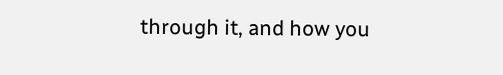through it, and how you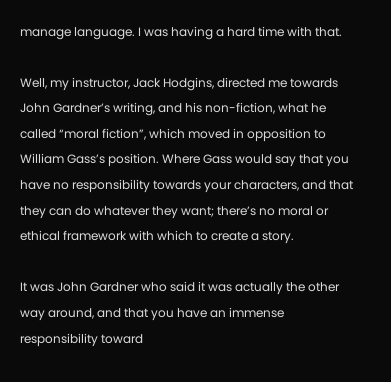manage language. I was having a hard time with that.

Well, my instructor, Jack Hodgins, directed me towards John Gardner’s writing, and his non-fiction, what he called “moral fiction”, which moved in opposition to William Gass’s position. Where Gass would say that you have no responsibility towards your characters, and that they can do whatever they want; there’s no moral or ethical framework with which to create a story.

It was John Gardner who said it was actually the other way around, and that you have an immense responsibility toward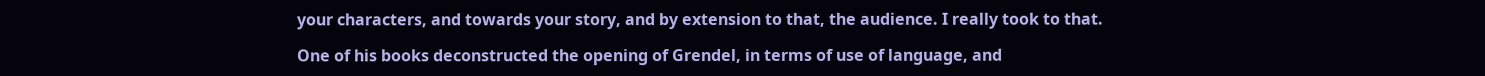your characters, and towards your story, and by extension to that, the audience. I really took to that.

One of his books deconstructed the opening of Grendel, in terms of use of language, and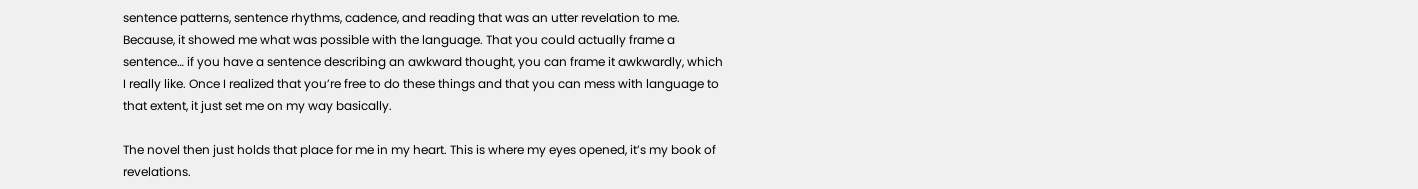sentence patterns, sentence rhythms, cadence, and reading that was an utter revelation to me. Because, it showed me what was possible with the language. That you could actually frame a sentence… if you have a sentence describing an awkward thought, you can frame it awkwardly, which I really like. Once I realized that you’re free to do these things and that you can mess with language to that extent, it just set me on my way basically.

The novel then just holds that place for me in my heart. This is where my eyes opened, it’s my book of revelations.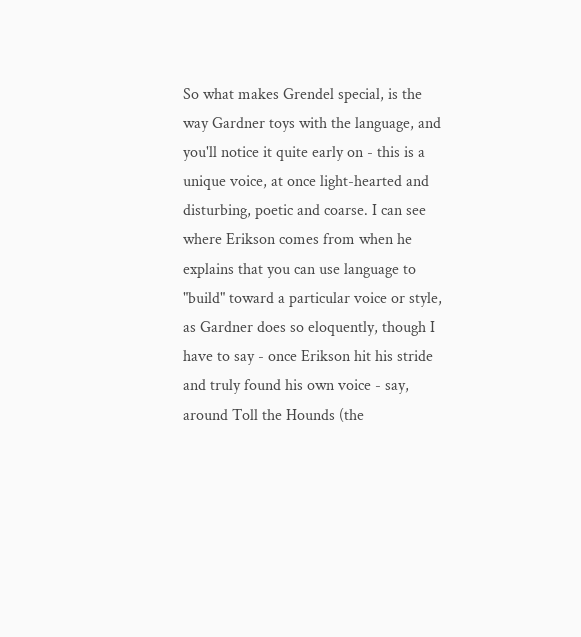So what makes Grendel special, is the way Gardner toys with the language, and you'll notice it quite early on - this is a unique voice, at once light-hearted and disturbing, poetic and coarse. I can see where Erikson comes from when he explains that you can use language to "build" toward a particular voice or style, as Gardner does so eloquently, though I have to say - once Erikson hit his stride and truly found his own voice - say, around Toll the Hounds (the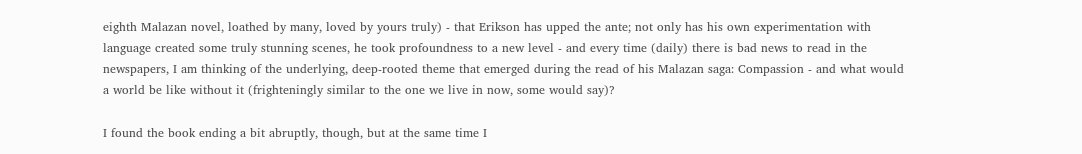eighth Malazan novel, loathed by many, loved by yours truly) - that Erikson has upped the ante; not only has his own experimentation with language created some truly stunning scenes, he took profoundness to a new level - and every time (daily) there is bad news to read in the newspapers, I am thinking of the underlying, deep-rooted theme that emerged during the read of his Malazan saga: Compassion - and what would a world be like without it (frighteningly similar to the one we live in now, some would say)?

I found the book ending a bit abruptly, though, but at the same time I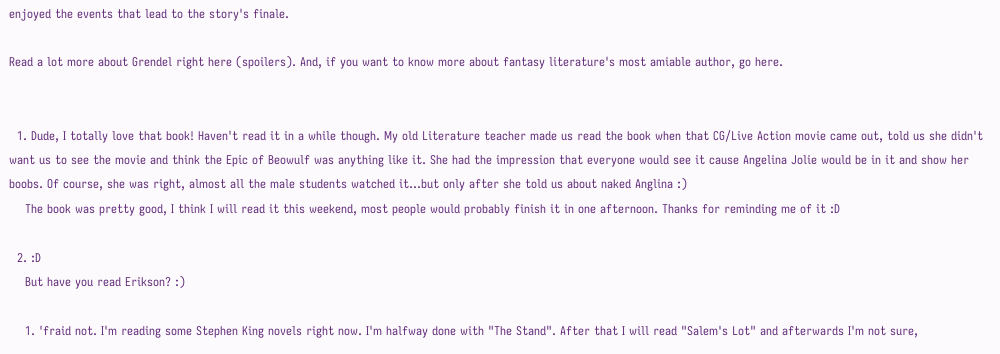enjoyed the events that lead to the story's finale.

Read a lot more about Grendel right here (spoilers). And, if you want to know more about fantasy literature's most amiable author, go here.


  1. Dude, I totally love that book! Haven't read it in a while though. My old Literature teacher made us read the book when that CG/Live Action movie came out, told us she didn't want us to see the movie and think the Epic of Beowulf was anything like it. She had the impression that everyone would see it cause Angelina Jolie would be in it and show her boobs. Of course, she was right, almost all the male students watched it...but only after she told us about naked Anglina :)
    The book was pretty good, I think I will read it this weekend, most people would probably finish it in one afternoon. Thanks for reminding me of it :D

  2. :D
    But have you read Erikson? :)

    1. 'fraid not. I'm reading some Stephen King novels right now. I'm halfway done with "The Stand". After that I will read "Salem's Lot" and afterwards I'm not sure,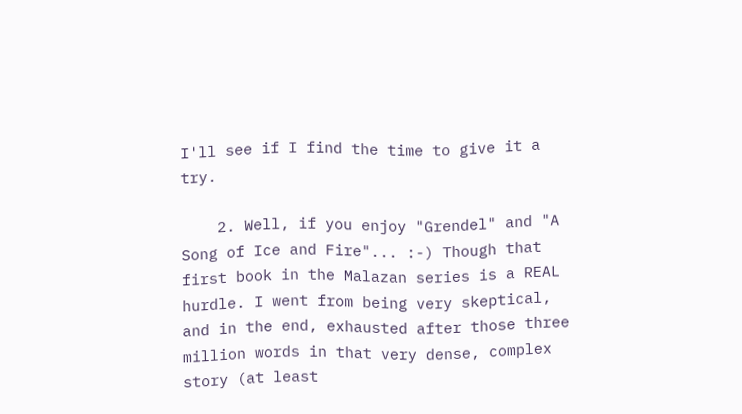I'll see if I find the time to give it a try.

    2. Well, if you enjoy "Grendel" and "A Song of Ice and Fire"... :-) Though that first book in the Malazan series is a REAL hurdle. I went from being very skeptical, and in the end, exhausted after those three million words in that very dense, complex story (at least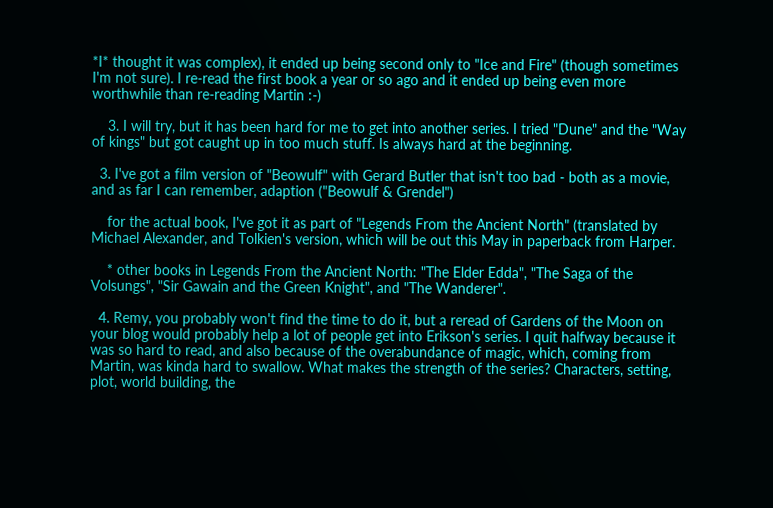*I* thought it was complex), it ended up being second only to "Ice and Fire" (though sometimes I'm not sure). I re-read the first book a year or so ago and it ended up being even more worthwhile than re-reading Martin :-)

    3. I will try, but it has been hard for me to get into another series. I tried "Dune" and the "Way of kings" but got caught up in too much stuff. Is always hard at the beginning.

  3. I've got a film version of "Beowulf" with Gerard Butler that isn't too bad - both as a movie, and as far I can remember, adaption ("Beowulf & Grendel")

    for the actual book, I've got it as part of "Legends From the Ancient North" (translated by Michael Alexander, and Tolkien's version, which will be out this May in paperback from Harper.

    * other books in Legends From the Ancient North: "The Elder Edda", "The Saga of the Volsungs", "Sir Gawain and the Green Knight", and "The Wanderer".

  4. Remy, you probably won't find the time to do it, but a reread of Gardens of the Moon on your blog would probably help a lot of people get into Erikson's series. I quit halfway because it was so hard to read, and also because of the overabundance of magic, which, coming from Martin, was kinda hard to swallow. What makes the strength of the series? Characters, setting, plot, world building, the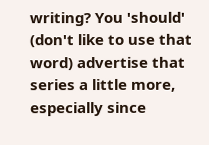writing? You 'should' (don't like to use that word) advertise that series a little more, especially since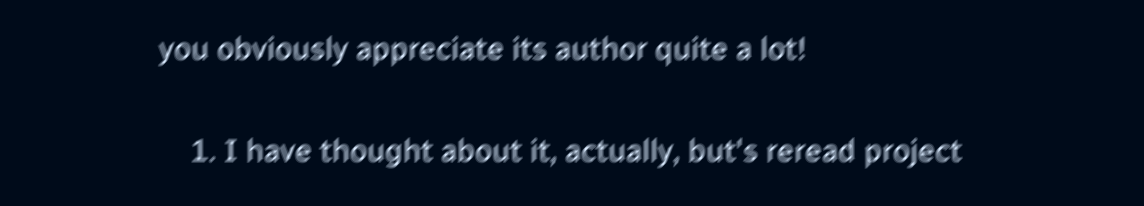you obviously appreciate its author quite a lot!

    1. I have thought about it, actually, but's reread project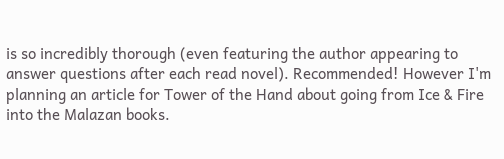is so incredibly thorough (even featuring the author appearing to answer questions after each read novel). Recommended! However I'm planning an article for Tower of the Hand about going from Ice & Fire into the Malazan books.